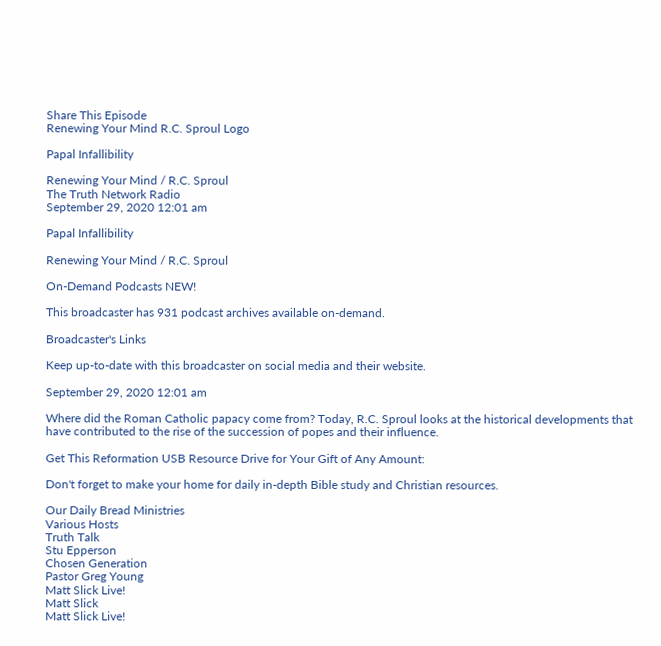Share This Episode
Renewing Your Mind R.C. Sproul Logo

Papal Infallibility

Renewing Your Mind / R.C. Sproul
The Truth Network Radio
September 29, 2020 12:01 am

Papal Infallibility

Renewing Your Mind / R.C. Sproul

On-Demand Podcasts NEW!

This broadcaster has 931 podcast archives available on-demand.

Broadcaster's Links

Keep up-to-date with this broadcaster on social media and their website.

September 29, 2020 12:01 am

Where did the Roman Catholic papacy come from? Today, R.C. Sproul looks at the historical developments that have contributed to the rise of the succession of popes and their influence.

Get This Reformation USB Resource Drive for Your Gift of Any Amount:

Don't forget to make your home for daily in-depth Bible study and Christian resources.

Our Daily Bread Ministries
Various Hosts
Truth Talk
Stu Epperson
Chosen Generation
Pastor Greg Young
Matt Slick Live!
Matt Slick
Matt Slick Live!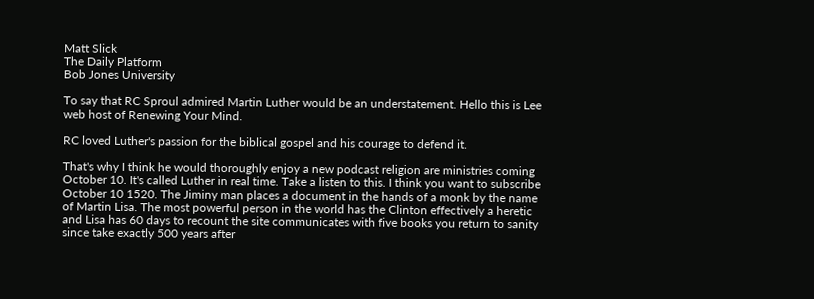Matt Slick
The Daily Platform
Bob Jones University

To say that RC Sproul admired Martin Luther would be an understatement. Hello this is Lee web host of Renewing Your Mind.

RC loved Luther's passion for the biblical gospel and his courage to defend it.

That's why I think he would thoroughly enjoy a new podcast religion are ministries coming October 10. It's called Luther in real time. Take a listen to this. I think you want to subscribe October 10 1520. The Jiminy man places a document in the hands of a monk by the name of Martin Lisa. The most powerful person in the world has the Clinton effectively a heretic and Lisa has 60 days to recount the site communicates with five books you return to sanity since take exactly 500 years after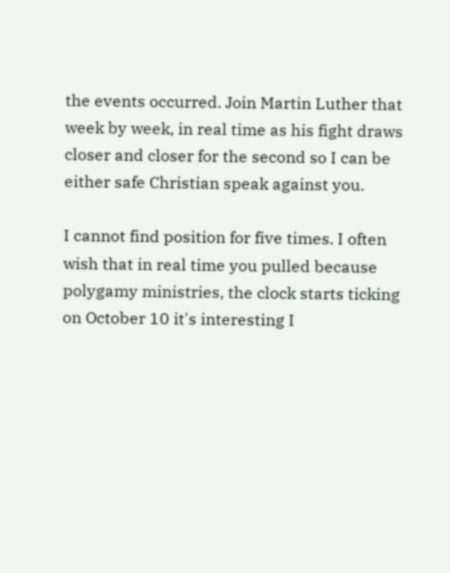the events occurred. Join Martin Luther that week by week, in real time as his fight draws closer and closer for the second so I can be either safe Christian speak against you.

I cannot find position for five times. I often wish that in real time you pulled because polygamy ministries, the clock starts ticking on October 10 it's interesting I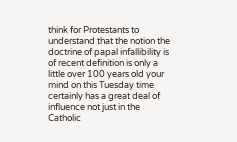think for Protestants to understand that the notion the doctrine of papal infallibility is of recent definition is only a little over 100 years old your mind on this Tuesday time certainly has a great deal of influence not just in the Catholic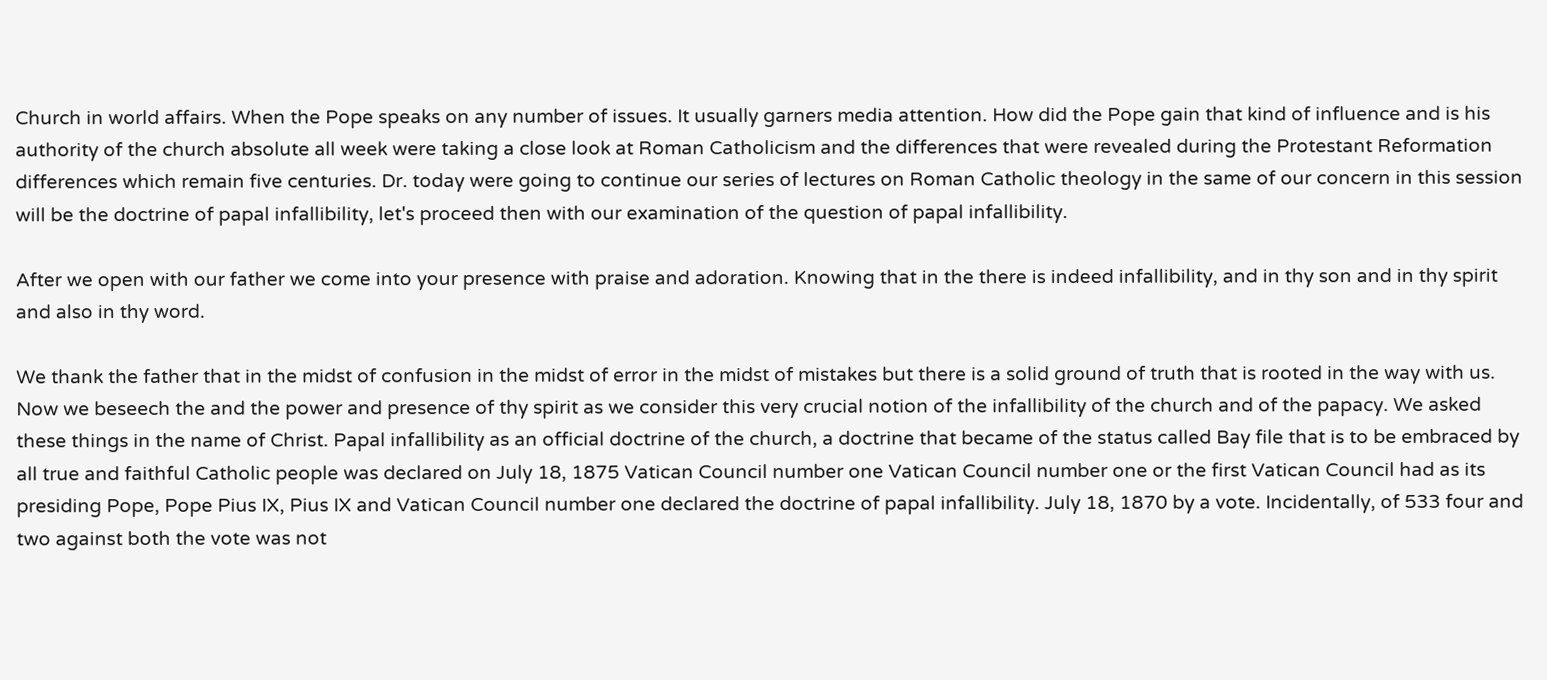Church in world affairs. When the Pope speaks on any number of issues. It usually garners media attention. How did the Pope gain that kind of influence and is his authority of the church absolute all week were taking a close look at Roman Catholicism and the differences that were revealed during the Protestant Reformation differences which remain five centuries. Dr. today were going to continue our series of lectures on Roman Catholic theology in the same of our concern in this session will be the doctrine of papal infallibility, let's proceed then with our examination of the question of papal infallibility.

After we open with our father we come into your presence with praise and adoration. Knowing that in the there is indeed infallibility, and in thy son and in thy spirit and also in thy word.

We thank the father that in the midst of confusion in the midst of error in the midst of mistakes but there is a solid ground of truth that is rooted in the way with us. Now we beseech the and the power and presence of thy spirit as we consider this very crucial notion of the infallibility of the church and of the papacy. We asked these things in the name of Christ. Papal infallibility as an official doctrine of the church, a doctrine that became of the status called Bay file that is to be embraced by all true and faithful Catholic people was declared on July 18, 1875 Vatican Council number one Vatican Council number one or the first Vatican Council had as its presiding Pope, Pope Pius IX, Pius IX and Vatican Council number one declared the doctrine of papal infallibility. July 18, 1870 by a vote. Incidentally, of 533 four and two against both the vote was not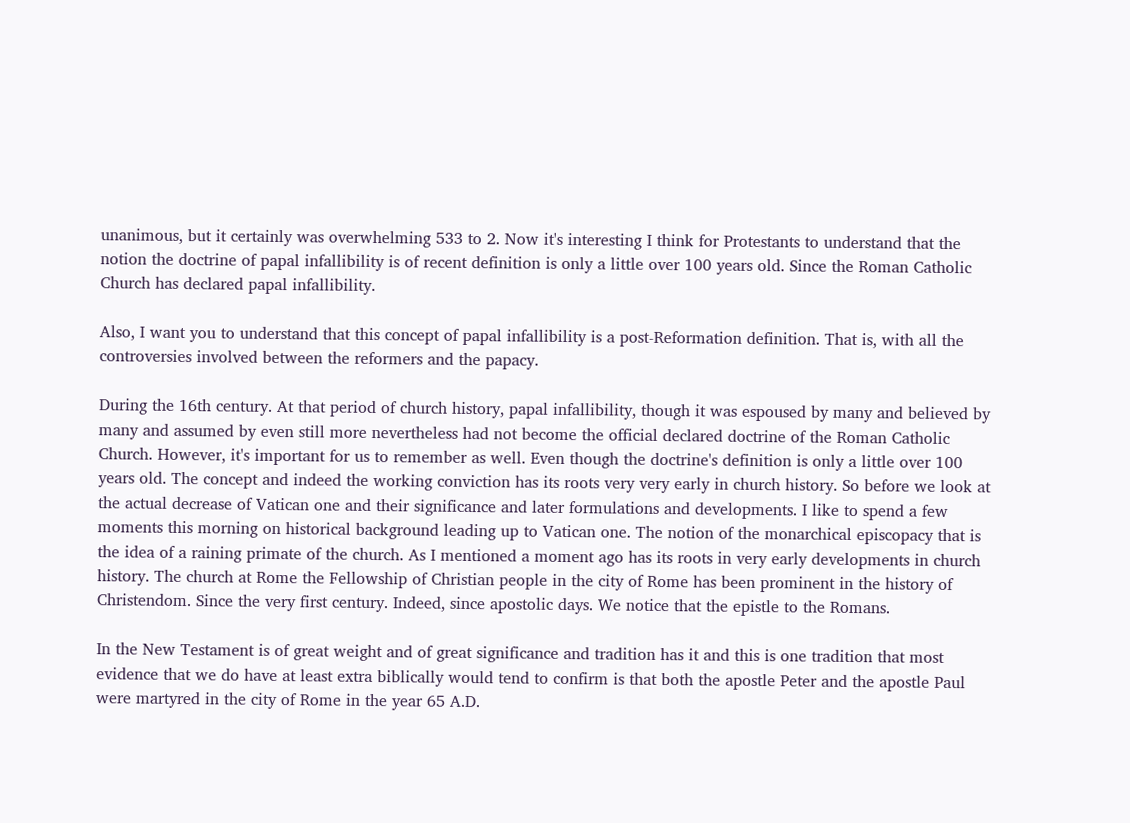unanimous, but it certainly was overwhelming 533 to 2. Now it's interesting I think for Protestants to understand that the notion the doctrine of papal infallibility is of recent definition is only a little over 100 years old. Since the Roman Catholic Church has declared papal infallibility.

Also, I want you to understand that this concept of papal infallibility is a post-Reformation definition. That is, with all the controversies involved between the reformers and the papacy.

During the 16th century. At that period of church history, papal infallibility, though it was espoused by many and believed by many and assumed by even still more nevertheless had not become the official declared doctrine of the Roman Catholic Church. However, it's important for us to remember as well. Even though the doctrine's definition is only a little over 100 years old. The concept and indeed the working conviction has its roots very very early in church history. So before we look at the actual decrease of Vatican one and their significance and later formulations and developments. I like to spend a few moments this morning on historical background leading up to Vatican one. The notion of the monarchical episcopacy that is the idea of a raining primate of the church. As I mentioned a moment ago has its roots in very early developments in church history. The church at Rome the Fellowship of Christian people in the city of Rome has been prominent in the history of Christendom. Since the very first century. Indeed, since apostolic days. We notice that the epistle to the Romans.

In the New Testament is of great weight and of great significance and tradition has it and this is one tradition that most evidence that we do have at least extra biblically would tend to confirm is that both the apostle Peter and the apostle Paul were martyred in the city of Rome in the year 65 A.D.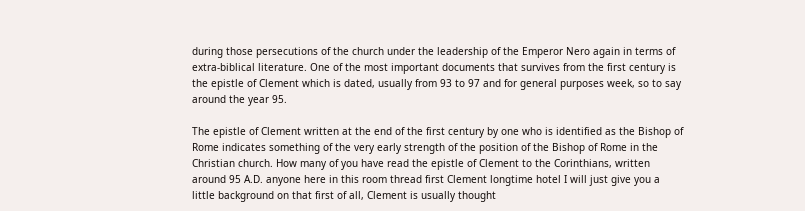during those persecutions of the church under the leadership of the Emperor Nero again in terms of extra-biblical literature. One of the most important documents that survives from the first century is the epistle of Clement which is dated, usually from 93 to 97 and for general purposes week, so to say around the year 95.

The epistle of Clement written at the end of the first century by one who is identified as the Bishop of Rome indicates something of the very early strength of the position of the Bishop of Rome in the Christian church. How many of you have read the epistle of Clement to the Corinthians, written around 95 A.D. anyone here in this room thread first Clement longtime hotel I will just give you a little background on that first of all, Clement is usually thought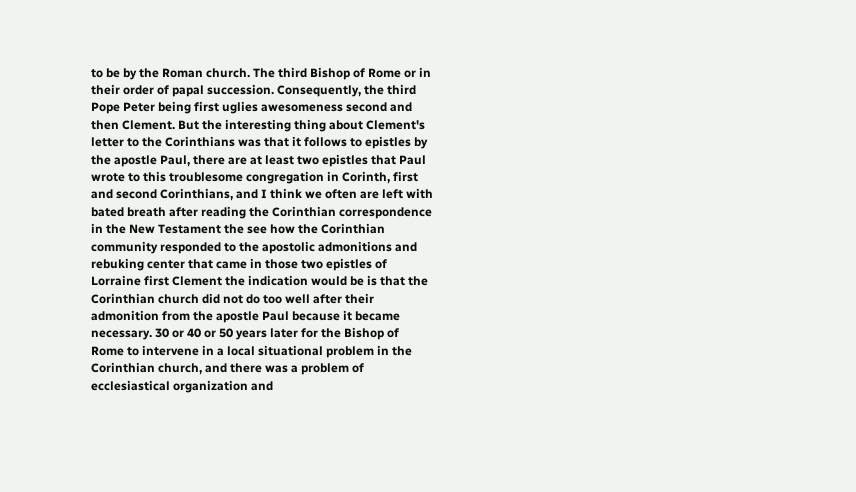to be by the Roman church. The third Bishop of Rome or in their order of papal succession. Consequently, the third Pope Peter being first uglies awesomeness second and then Clement. But the interesting thing about Clement's letter to the Corinthians was that it follows to epistles by the apostle Paul, there are at least two epistles that Paul wrote to this troublesome congregation in Corinth, first and second Corinthians, and I think we often are left with bated breath after reading the Corinthian correspondence in the New Testament the see how the Corinthian community responded to the apostolic admonitions and rebuking center that came in those two epistles of Lorraine first Clement the indication would be is that the Corinthian church did not do too well after their admonition from the apostle Paul because it became necessary. 30 or 40 or 50 years later for the Bishop of Rome to intervene in a local situational problem in the Corinthian church, and there was a problem of ecclesiastical organization and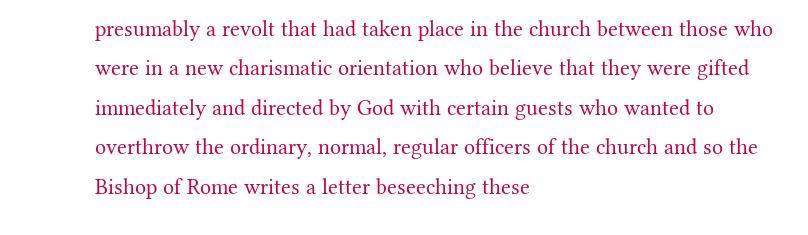presumably a revolt that had taken place in the church between those who were in a new charismatic orientation who believe that they were gifted immediately and directed by God with certain guests who wanted to overthrow the ordinary, normal, regular officers of the church and so the Bishop of Rome writes a letter beseeching these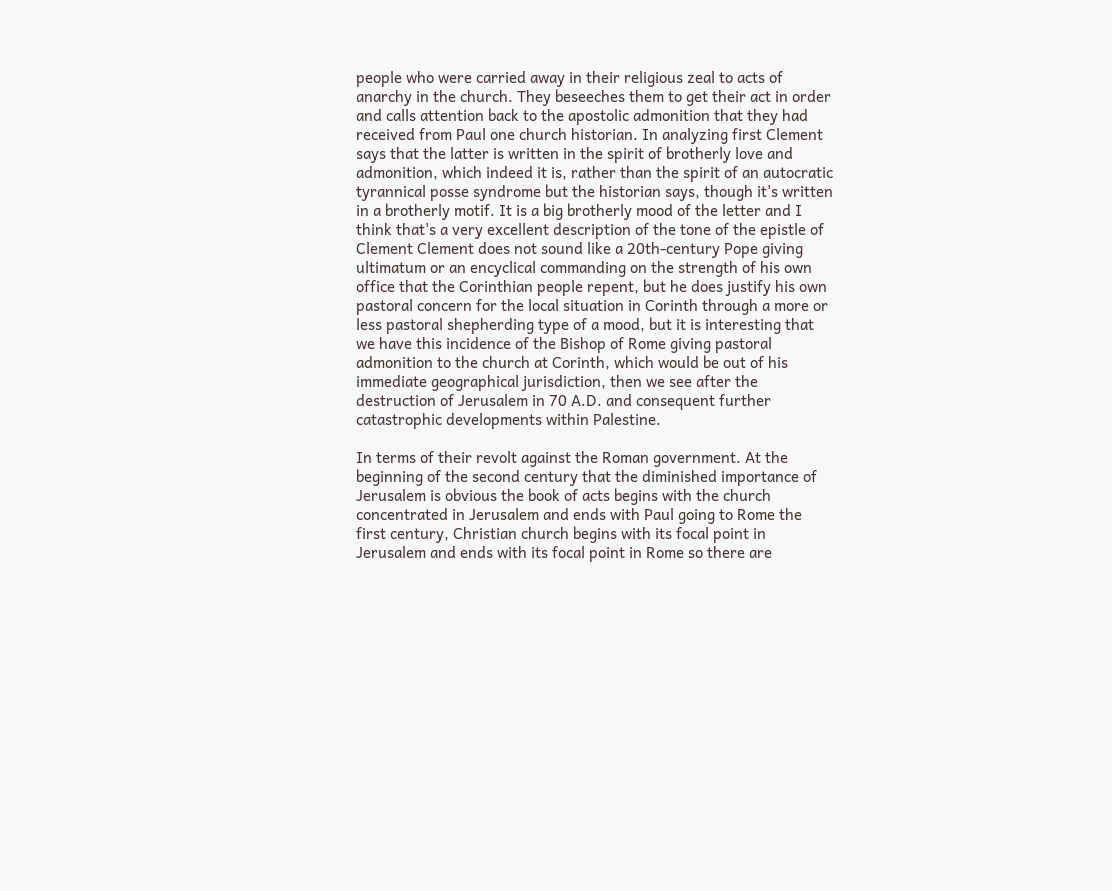people who were carried away in their religious zeal to acts of anarchy in the church. They beseeches them to get their act in order and calls attention back to the apostolic admonition that they had received from Paul one church historian. In analyzing first Clement says that the latter is written in the spirit of brotherly love and admonition, which indeed it is, rather than the spirit of an autocratic tyrannical posse syndrome but the historian says, though it's written in a brotherly motif. It is a big brotherly mood of the letter and I think that's a very excellent description of the tone of the epistle of Clement Clement does not sound like a 20th-century Pope giving ultimatum or an encyclical commanding on the strength of his own office that the Corinthian people repent, but he does justify his own pastoral concern for the local situation in Corinth through a more or less pastoral shepherding type of a mood, but it is interesting that we have this incidence of the Bishop of Rome giving pastoral admonition to the church at Corinth, which would be out of his immediate geographical jurisdiction, then we see after the destruction of Jerusalem in 70 A.D. and consequent further catastrophic developments within Palestine.

In terms of their revolt against the Roman government. At the beginning of the second century that the diminished importance of Jerusalem is obvious the book of acts begins with the church concentrated in Jerusalem and ends with Paul going to Rome the first century, Christian church begins with its focal point in Jerusalem and ends with its focal point in Rome so there are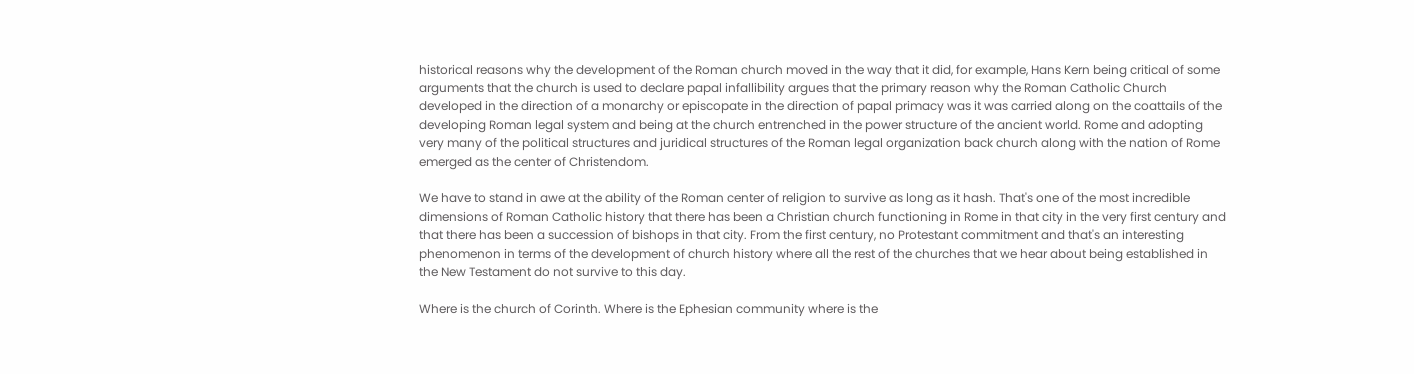historical reasons why the development of the Roman church moved in the way that it did, for example, Hans Kern being critical of some arguments that the church is used to declare papal infallibility argues that the primary reason why the Roman Catholic Church developed in the direction of a monarchy or episcopate in the direction of papal primacy was it was carried along on the coattails of the developing Roman legal system and being at the church entrenched in the power structure of the ancient world. Rome and adopting very many of the political structures and juridical structures of the Roman legal organization back church along with the nation of Rome emerged as the center of Christendom.

We have to stand in awe at the ability of the Roman center of religion to survive as long as it hash. That's one of the most incredible dimensions of Roman Catholic history that there has been a Christian church functioning in Rome in that city in the very first century and that there has been a succession of bishops in that city. From the first century, no Protestant commitment and that's an interesting phenomenon in terms of the development of church history where all the rest of the churches that we hear about being established in the New Testament do not survive to this day.

Where is the church of Corinth. Where is the Ephesian community where is the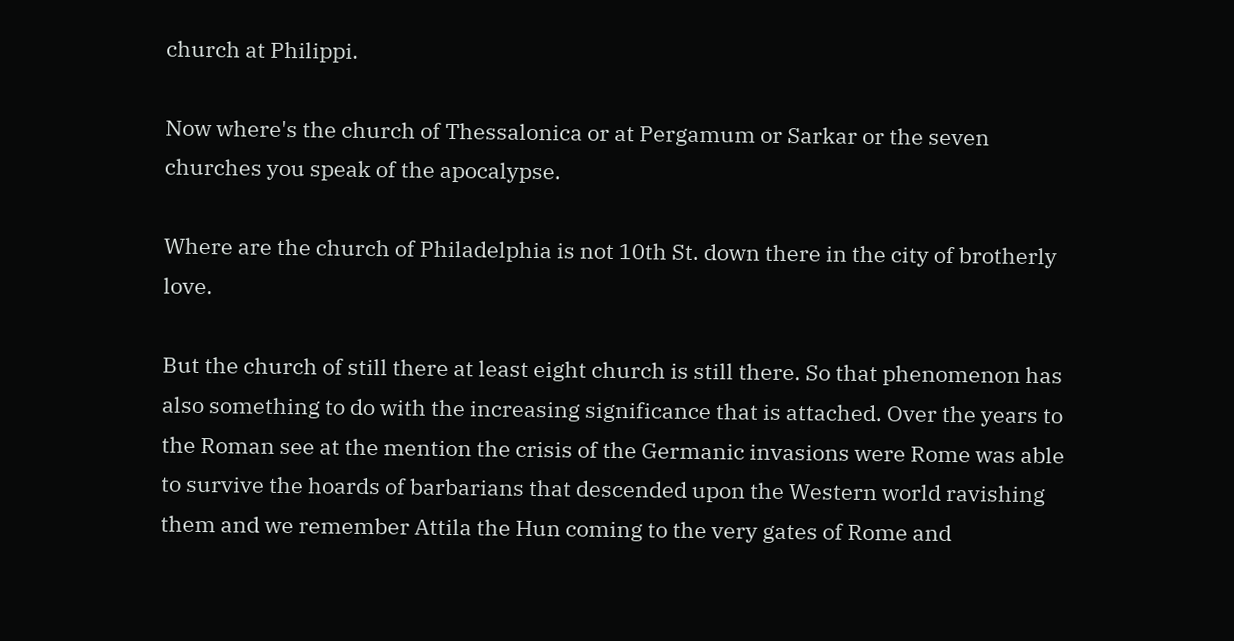church at Philippi.

Now where's the church of Thessalonica or at Pergamum or Sarkar or the seven churches you speak of the apocalypse.

Where are the church of Philadelphia is not 10th St. down there in the city of brotherly love.

But the church of still there at least eight church is still there. So that phenomenon has also something to do with the increasing significance that is attached. Over the years to the Roman see at the mention the crisis of the Germanic invasions were Rome was able to survive the hoards of barbarians that descended upon the Western world ravishing them and we remember Attila the Hun coming to the very gates of Rome and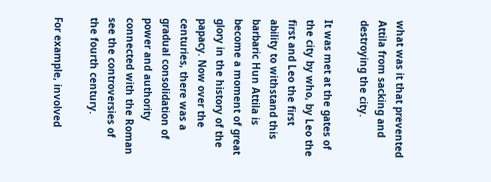what was it that prevented Attila from sacking and destroying the city.

It was met at the gates of the city by who, by Leo the first and Leo the first ability to withstand this barbaric Hun Attila is become a moment of great glory in the history of the papacy. Now over the centuries, there was a gradual consolidation of power and authority connected with the Roman see the controversies of the fourth century.

For example, involved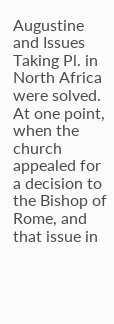Augustine and Issues Taking Pl. in North Africa were solved. At one point, when the church appealed for a decision to the Bishop of Rome, and that issue in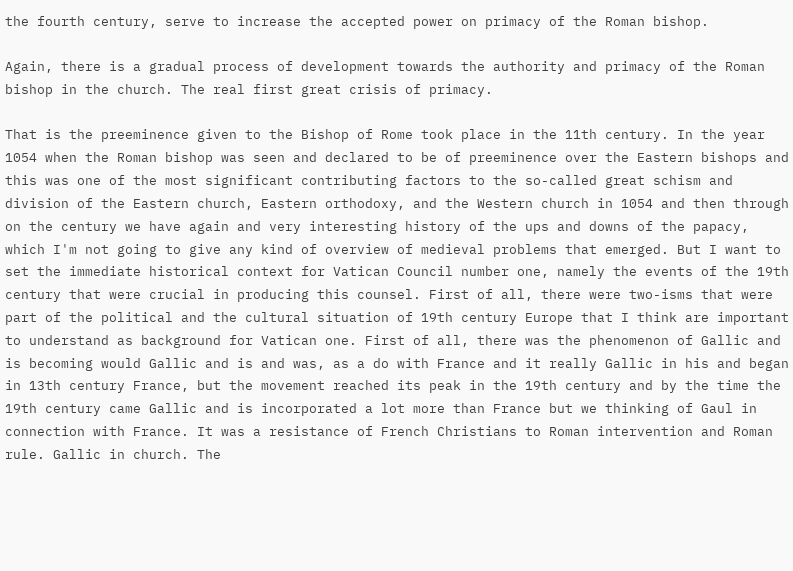the fourth century, serve to increase the accepted power on primacy of the Roman bishop.

Again, there is a gradual process of development towards the authority and primacy of the Roman bishop in the church. The real first great crisis of primacy.

That is the preeminence given to the Bishop of Rome took place in the 11th century. In the year 1054 when the Roman bishop was seen and declared to be of preeminence over the Eastern bishops and this was one of the most significant contributing factors to the so-called great schism and division of the Eastern church, Eastern orthodoxy, and the Western church in 1054 and then through on the century we have again and very interesting history of the ups and downs of the papacy, which I'm not going to give any kind of overview of medieval problems that emerged. But I want to set the immediate historical context for Vatican Council number one, namely the events of the 19th century that were crucial in producing this counsel. First of all, there were two-isms that were part of the political and the cultural situation of 19th century Europe that I think are important to understand as background for Vatican one. First of all, there was the phenomenon of Gallic and is becoming would Gallic and is and was, as a do with France and it really Gallic in his and began in 13th century France, but the movement reached its peak in the 19th century and by the time the 19th century came Gallic and is incorporated a lot more than France but we thinking of Gaul in connection with France. It was a resistance of French Christians to Roman intervention and Roman rule. Gallic in church. The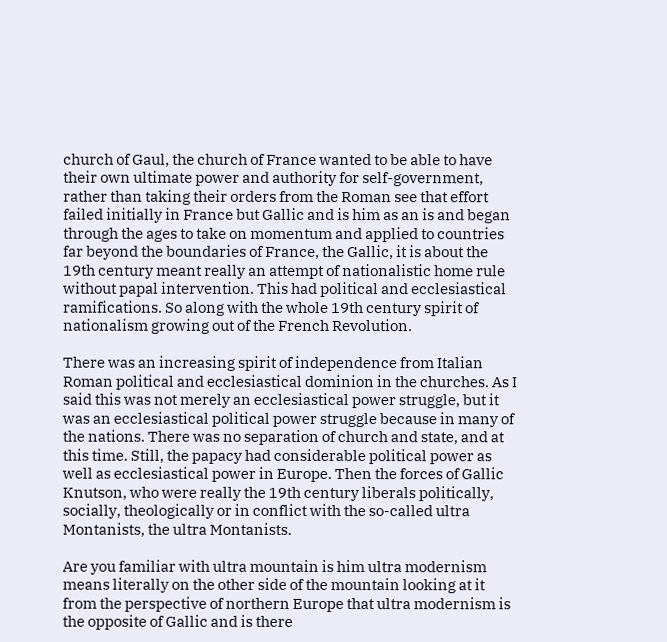church of Gaul, the church of France wanted to be able to have their own ultimate power and authority for self-government, rather than taking their orders from the Roman see that effort failed initially in France but Gallic and is him as an is and began through the ages to take on momentum and applied to countries far beyond the boundaries of France, the Gallic, it is about the 19th century meant really an attempt of nationalistic home rule without papal intervention. This had political and ecclesiastical ramifications. So along with the whole 19th century spirit of nationalism growing out of the French Revolution.

There was an increasing spirit of independence from Italian Roman political and ecclesiastical dominion in the churches. As I said this was not merely an ecclesiastical power struggle, but it was an ecclesiastical political power struggle because in many of the nations. There was no separation of church and state, and at this time. Still, the papacy had considerable political power as well as ecclesiastical power in Europe. Then the forces of Gallic Knutson, who were really the 19th century liberals politically, socially, theologically or in conflict with the so-called ultra Montanists, the ultra Montanists.

Are you familiar with ultra mountain is him ultra modernism means literally on the other side of the mountain looking at it from the perspective of northern Europe that ultra modernism is the opposite of Gallic and is there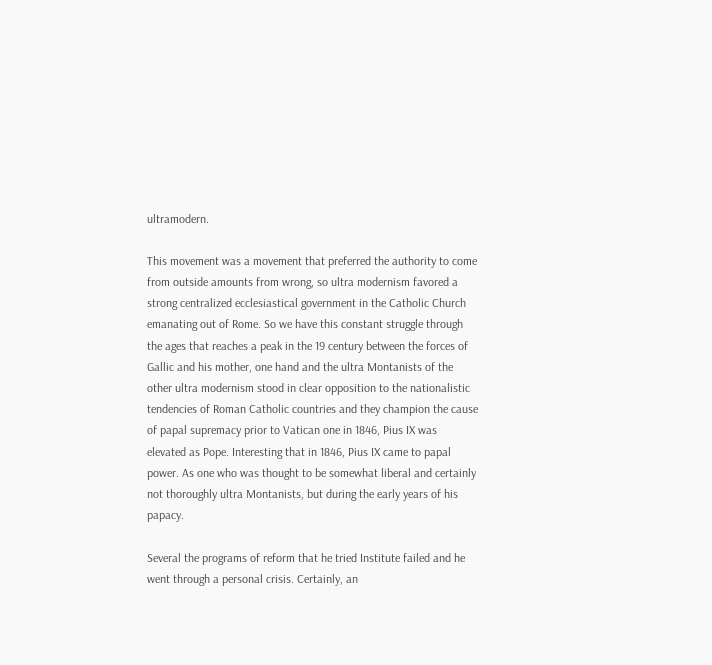ultramodern.

This movement was a movement that preferred the authority to come from outside amounts from wrong, so ultra modernism favored a strong centralized ecclesiastical government in the Catholic Church emanating out of Rome. So we have this constant struggle through the ages that reaches a peak in the 19 century between the forces of Gallic and his mother, one hand and the ultra Montanists of the other ultra modernism stood in clear opposition to the nationalistic tendencies of Roman Catholic countries and they champion the cause of papal supremacy prior to Vatican one in 1846, Pius IX was elevated as Pope. Interesting that in 1846, Pius IX came to papal power. As one who was thought to be somewhat liberal and certainly not thoroughly ultra Montanists, but during the early years of his papacy.

Several the programs of reform that he tried Institute failed and he went through a personal crisis. Certainly, an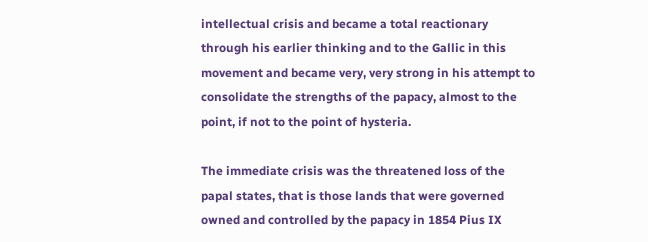intellectual crisis and became a total reactionary through his earlier thinking and to the Gallic in this movement and became very, very strong in his attempt to consolidate the strengths of the papacy, almost to the point, if not to the point of hysteria.

The immediate crisis was the threatened loss of the papal states, that is those lands that were governed owned and controlled by the papacy in 1854 Pius IX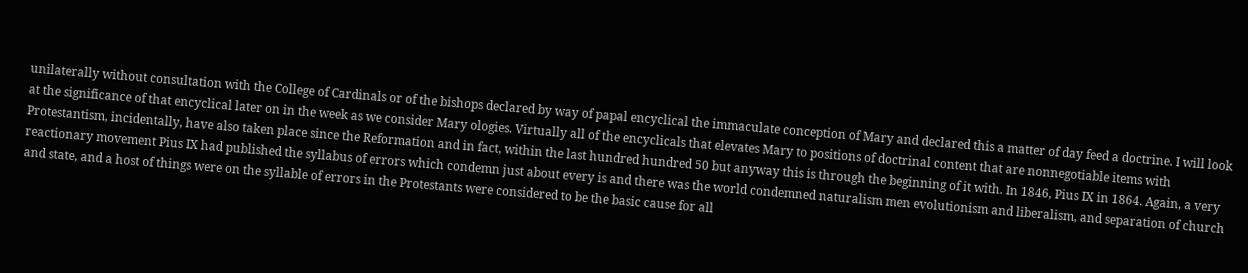unilaterally without consultation with the College of Cardinals or of the bishops declared by way of papal encyclical the immaculate conception of Mary and declared this a matter of day feed a doctrine. I will look at the significance of that encyclical later on in the week as we consider Mary ologies. Virtually all of the encyclicals that elevates Mary to positions of doctrinal content that are nonnegotiable items with Protestantism, incidentally, have also taken place since the Reformation and in fact, within the last hundred hundred 50 but anyway this is through the beginning of it with. In 1846, Pius IX in 1864. Again, a very reactionary movement Pius IX had published the syllabus of errors which condemn just about every is and there was the world condemned naturalism men evolutionism and liberalism, and separation of church and state, and a host of things were on the syllable of errors in the Protestants were considered to be the basic cause for all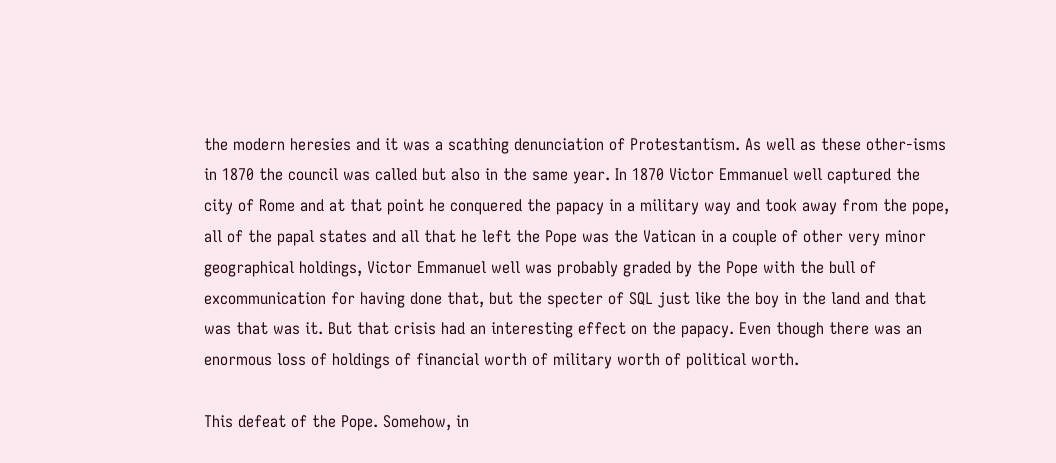the modern heresies and it was a scathing denunciation of Protestantism. As well as these other-isms in 1870 the council was called but also in the same year. In 1870 Victor Emmanuel well captured the city of Rome and at that point he conquered the papacy in a military way and took away from the pope, all of the papal states and all that he left the Pope was the Vatican in a couple of other very minor geographical holdings, Victor Emmanuel well was probably graded by the Pope with the bull of excommunication for having done that, but the specter of SQL just like the boy in the land and that was that was it. But that crisis had an interesting effect on the papacy. Even though there was an enormous loss of holdings of financial worth of military worth of political worth.

This defeat of the Pope. Somehow, in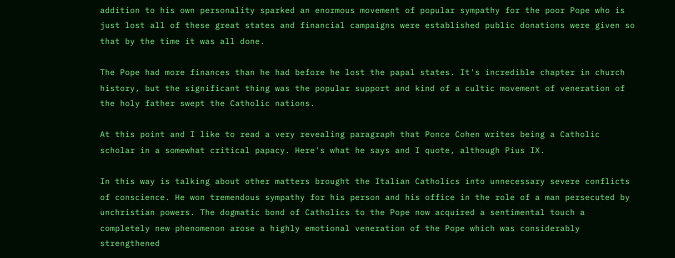addition to his own personality sparked an enormous movement of popular sympathy for the poor Pope who is just lost all of these great states and financial campaigns were established public donations were given so that by the time it was all done.

The Pope had more finances than he had before he lost the papal states. It's incredible chapter in church history, but the significant thing was the popular support and kind of a cultic movement of veneration of the holy father swept the Catholic nations.

At this point and I like to read a very revealing paragraph that Ponce Cohen writes being a Catholic scholar in a somewhat critical papacy. Here's what he says and I quote, although Pius IX.

In this way is talking about other matters brought the Italian Catholics into unnecessary severe conflicts of conscience. He won tremendous sympathy for his person and his office in the role of a man persecuted by unchristian powers. The dogmatic bond of Catholics to the Pope now acquired a sentimental touch a completely new phenomenon arose a highly emotional veneration of the Pope which was considerably strengthened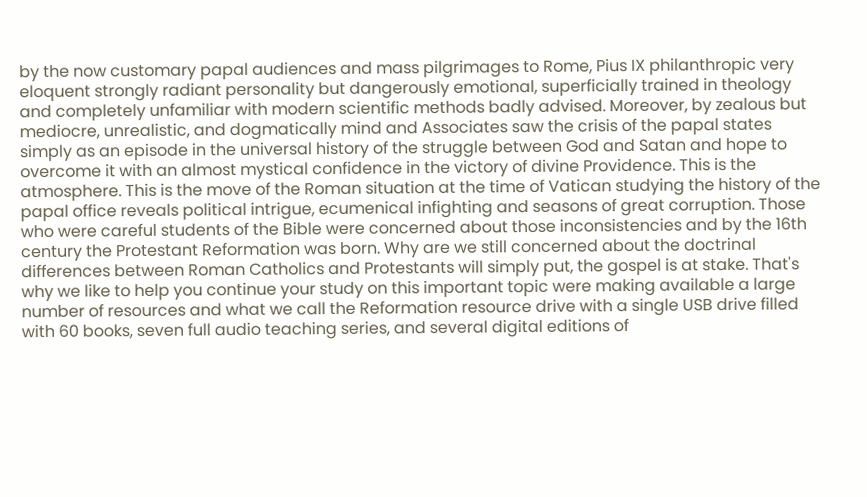by the now customary papal audiences and mass pilgrimages to Rome, Pius IX philanthropic very eloquent strongly radiant personality but dangerously emotional, superficially trained in theology and completely unfamiliar with modern scientific methods badly advised. Moreover, by zealous but mediocre, unrealistic, and dogmatically mind and Associates saw the crisis of the papal states simply as an episode in the universal history of the struggle between God and Satan and hope to overcome it with an almost mystical confidence in the victory of divine Providence. This is the atmosphere. This is the move of the Roman situation at the time of Vatican studying the history of the papal office reveals political intrigue, ecumenical infighting and seasons of great corruption. Those who were careful students of the Bible were concerned about those inconsistencies and by the 16th century the Protestant Reformation was born. Why are we still concerned about the doctrinal differences between Roman Catholics and Protestants will simply put, the gospel is at stake. That's why we like to help you continue your study on this important topic were making available a large number of resources and what we call the Reformation resource drive with a single USB drive filled with 60 books, seven full audio teaching series, and several digital editions of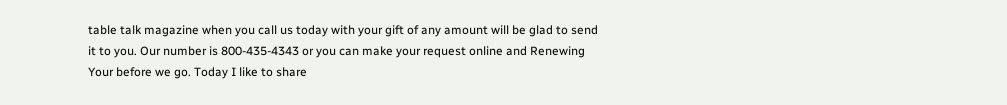table talk magazine when you call us today with your gift of any amount will be glad to send it to you. Our number is 800-435-4343 or you can make your request online and Renewing Your before we go. Today I like to share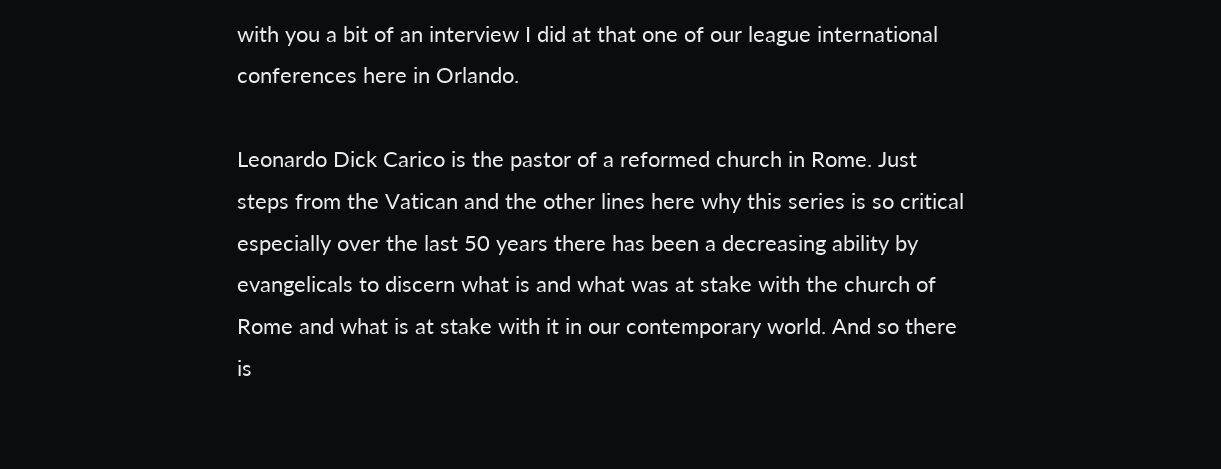with you a bit of an interview I did at that one of our league international conferences here in Orlando.

Leonardo Dick Carico is the pastor of a reformed church in Rome. Just steps from the Vatican and the other lines here why this series is so critical especially over the last 50 years there has been a decreasing ability by evangelicals to discern what is and what was at stake with the church of Rome and what is at stake with it in our contemporary world. And so there is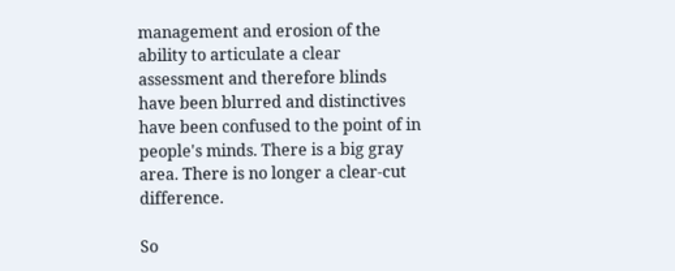management and erosion of the ability to articulate a clear assessment and therefore blinds have been blurred and distinctives have been confused to the point of in people's minds. There is a big gray area. There is no longer a clear-cut difference.

So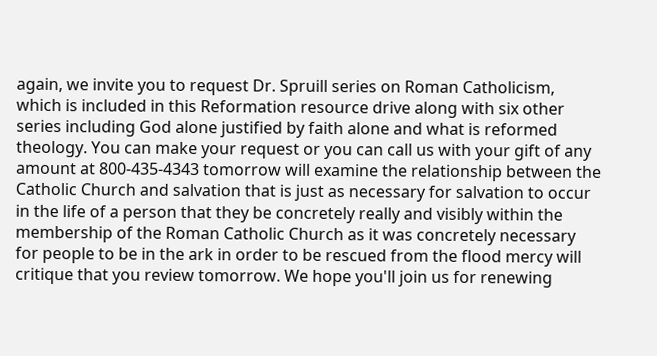again, we invite you to request Dr. Spruill series on Roman Catholicism, which is included in this Reformation resource drive along with six other series including God alone justified by faith alone and what is reformed theology. You can make your request or you can call us with your gift of any amount at 800-435-4343 tomorrow will examine the relationship between the Catholic Church and salvation that is just as necessary for salvation to occur in the life of a person that they be concretely really and visibly within the membership of the Roman Catholic Church as it was concretely necessary for people to be in the ark in order to be rescued from the flood mercy will critique that you review tomorrow. We hope you'll join us for renewing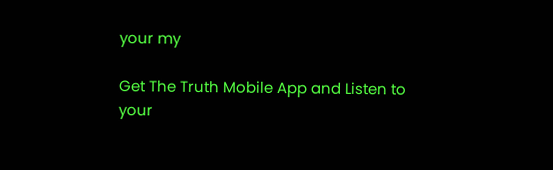your my

Get The Truth Mobile App and Listen to your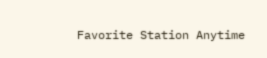Favorite Station Anytime